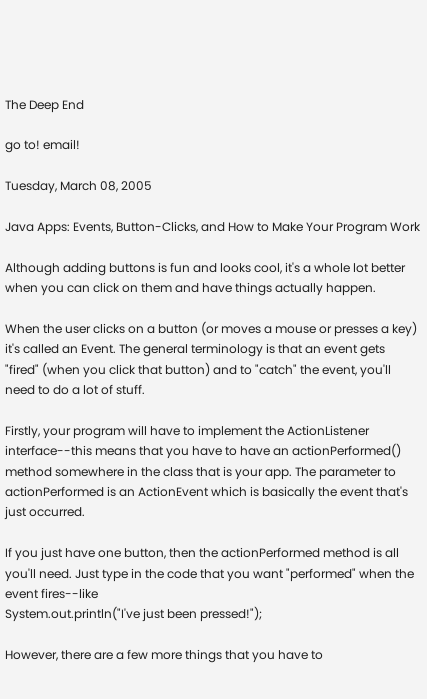The Deep End

go to! email!

Tuesday, March 08, 2005

Java Apps: Events, Button-Clicks, and How to Make Your Program Work

Although adding buttons is fun and looks cool, it's a whole lot better when you can click on them and have things actually happen.

When the user clicks on a button (or moves a mouse or presses a key) it's called an Event. The general terminology is that an event gets "fired" (when you click that button) and to "catch" the event, you'll need to do a lot of stuff.

Firstly, your program will have to implement the ActionListener interface--this means that you have to have an actionPerformed() method somewhere in the class that is your app. The parameter to actionPerformed is an ActionEvent which is basically the event that's just occurred.

If you just have one button, then the actionPerformed method is all you'll need. Just type in the code that you want "performed" when the event fires--like
System.out.println("I've just been pressed!");

However, there are a few more things that you have to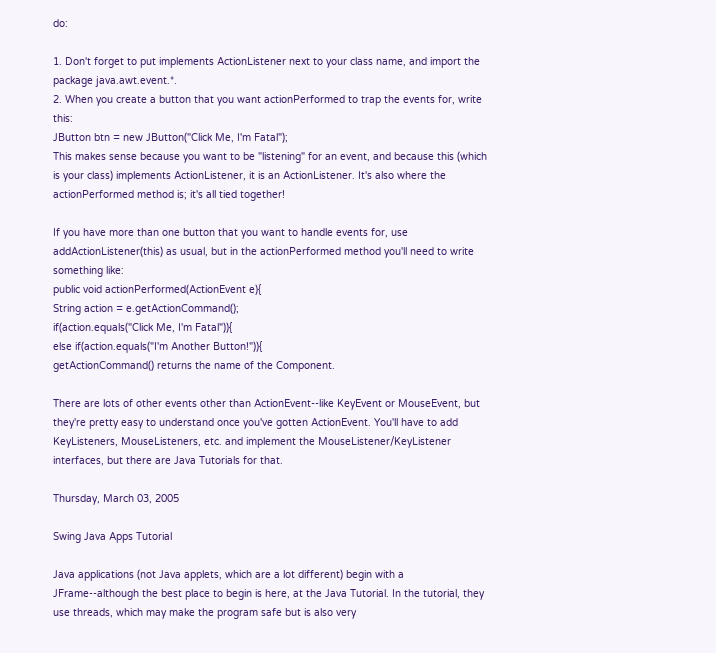do:

1. Don't forget to put implements ActionListener next to your class name, and import the package java.awt.event.*.
2. When you create a button that you want actionPerformed to trap the events for, write this:
JButton btn = new JButton("Click Me, I'm Fatal");
This makes sense because you want to be "listening" for an event, and because this (which is your class) implements ActionListener, it is an ActionListener. It's also where the actionPerformed method is; it's all tied together!

If you have more than one button that you want to handle events for, use addActionListener(this) as usual, but in the actionPerformed method you'll need to write something like:
public void actionPerformed(ActionEvent e){
String action = e.getActionCommand();
if(action.equals("Click Me, I'm Fatal")){
else if(action.equals("I'm Another Button!")){
getActionCommand() returns the name of the Component.

There are lots of other events other than ActionEvent--like KeyEvent or MouseEvent, but they're pretty easy to understand once you've gotten ActionEvent. You'll have to add KeyListeners, MouseListeners, etc. and implement the MouseListener/KeyListener interfaces, but there are Java Tutorials for that.

Thursday, March 03, 2005

Swing Java Apps Tutorial

Java applications (not Java applets, which are a lot different) begin with a JFrame--although the best place to begin is here, at the Java Tutorial. In the tutorial, they use threads, which may make the program safe but is also very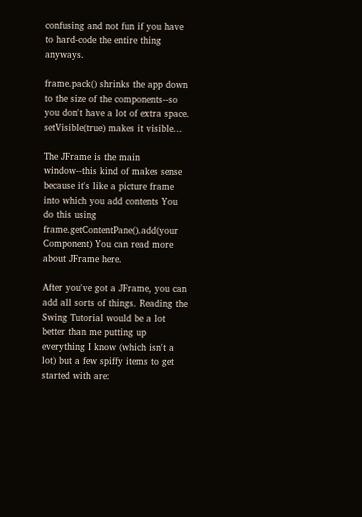confusing and not fun if you have to hard-code the entire thing anyways.

frame.pack() shrinks the app down to the size of the components--so you don't have a lot of extra space. setVisible(true) makes it visible...

The JFrame is the main window--this kind of makes sense because it's like a picture frame into which you add contents You do this using frame.getContentPane().add(your Component) You can read more about JFrame here.

After you've got a JFrame, you can add all sorts of things. Reading the Swing Tutorial would be a lot better than me putting up everything I know (which isn't a lot) but a few spiffy items to get started with are: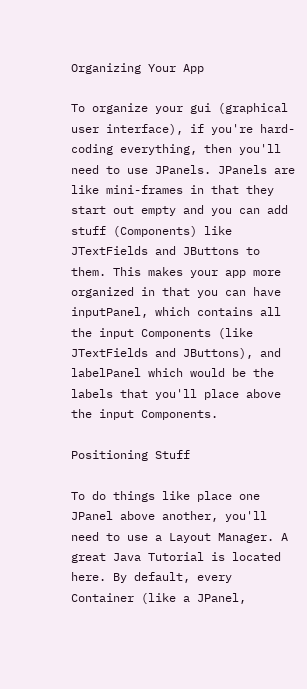Organizing Your App

To organize your gui (graphical user interface), if you're hard-coding everything, then you'll need to use JPanels. JPanels are like mini-frames in that they start out empty and you can add stuff (Components) like JTextFields and JButtons to them. This makes your app more organized in that you can have inputPanel, which contains all the input Components (like JTextFields and JButtons), and labelPanel which would be the labels that you'll place above the input Components.

Positioning Stuff

To do things like place one JPanel above another, you'll need to use a Layout Manager. A great Java Tutorial is located here. By default, every Container (like a JPanel,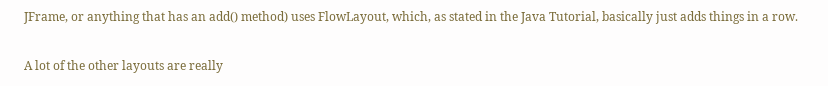JFrame, or anything that has an add() method) uses FlowLayout, which, as stated in the Java Tutorial, basically just adds things in a row.

A lot of the other layouts are really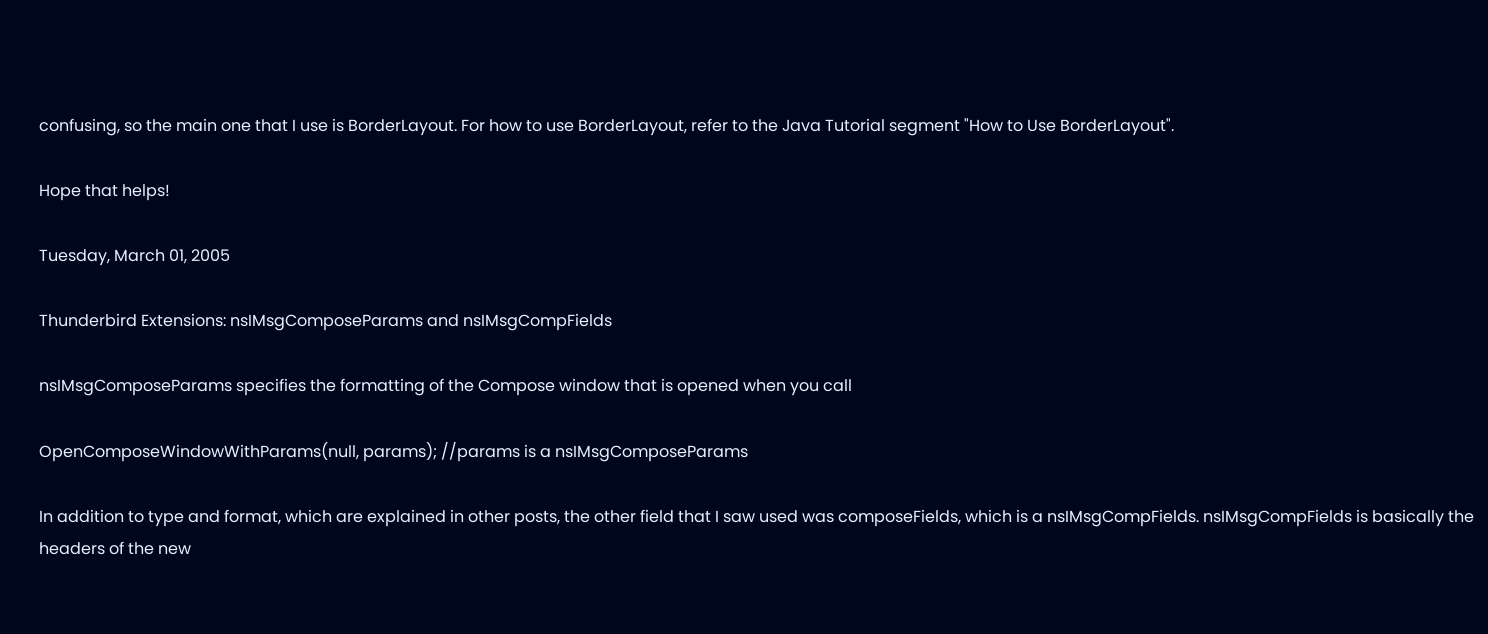confusing, so the main one that I use is BorderLayout. For how to use BorderLayout, refer to the Java Tutorial segment "How to Use BorderLayout".

Hope that helps!

Tuesday, March 01, 2005

Thunderbird Extensions: nsIMsgComposeParams and nsIMsgCompFields

nsIMsgComposeParams specifies the formatting of the Compose window that is opened when you call

OpenComposeWindowWithParams(null, params); //params is a nsIMsgComposeParams

In addition to type and format, which are explained in other posts, the other field that I saw used was composeFields, which is a nsIMsgCompFields. nsIMsgCompFields is basically the headers of the new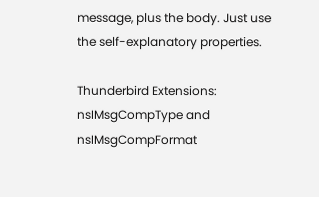message, plus the body. Just use the self-explanatory properties.

Thunderbird Extensions: nsIMsgCompType and nsIMsgCompFormat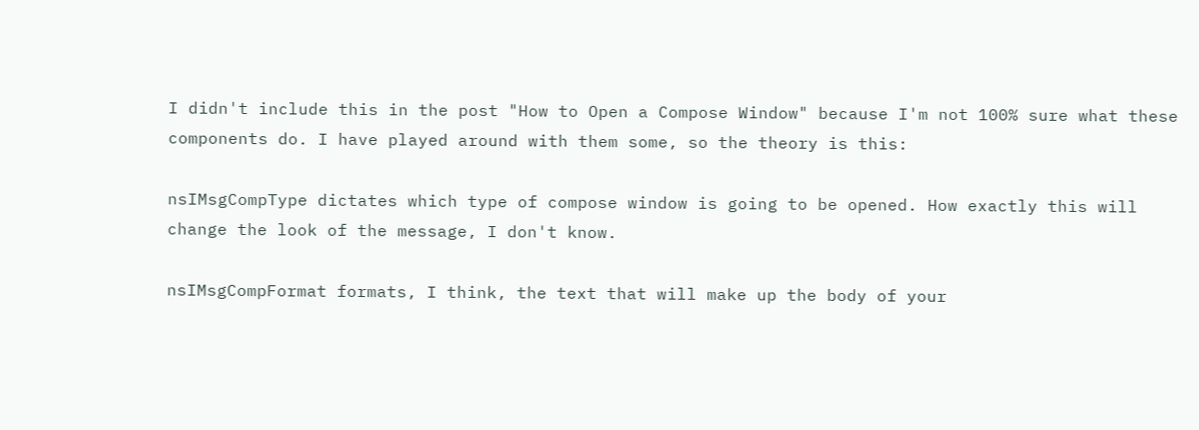I didn't include this in the post "How to Open a Compose Window" because I'm not 100% sure what these components do. I have played around with them some, so the theory is this:

nsIMsgCompType dictates which type of compose window is going to be opened. How exactly this will change the look of the message, I don't know.

nsIMsgCompFormat formats, I think, the text that will make up the body of your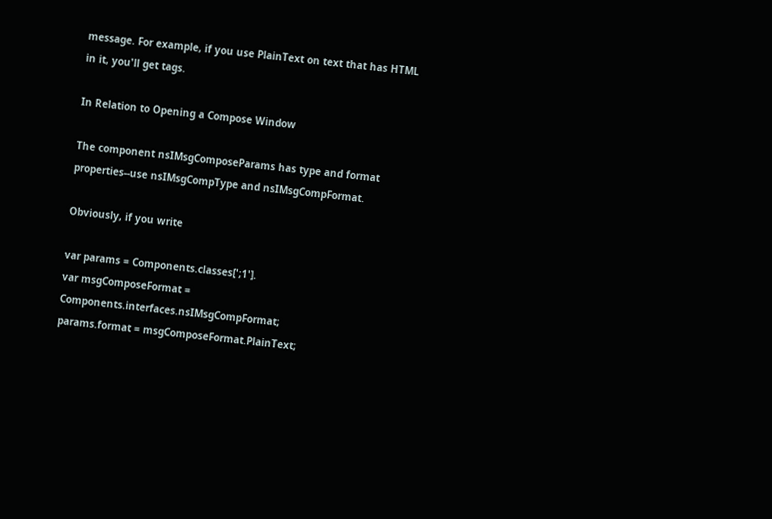message. For example, if you use PlainText on text that has HTML in it, you'll get tags.

In Relation to Opening a Compose Window

The component nsIMsgComposeParams has type and format properties--use nsIMsgCompType and nsIMsgCompFormat.

Obviously, if you write

var params = Components.classes[';1'].
var msgComposeFormat = Components.interfaces.nsIMsgCompFormat;
params.format = msgComposeFormat.PlainText;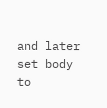and later set body to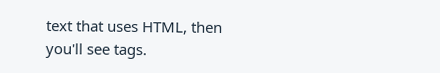text that uses HTML, then you'll see tags.